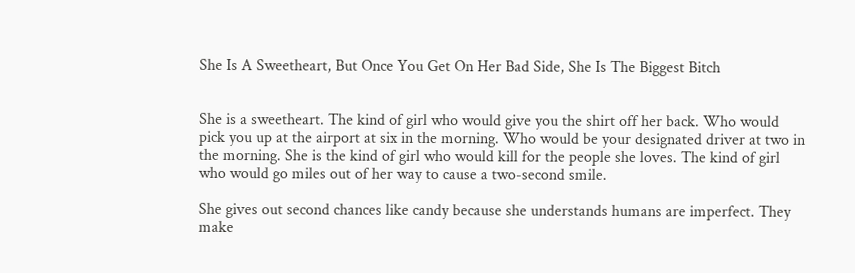She Is A Sweetheart, But Once You Get On Her Bad Side, She Is The Biggest Bitch


She is a sweetheart. The kind of girl who would give you the shirt off her back. Who would pick you up at the airport at six in the morning. Who would be your designated driver at two in the morning. She is the kind of girl who would kill for the people she loves. The kind of girl who would go miles out of her way to cause a two-second smile.

She gives out second chances like candy because she understands humans are imperfect. They make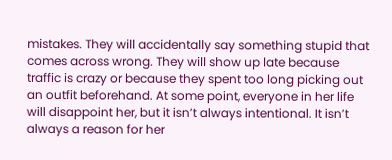mistakes. They will accidentally say something stupid that comes across wrong. They will show up late because traffic is crazy or because they spent too long picking out an outfit beforehand. At some point, everyone in her life will disappoint her, but it isn’t always intentional. It isn’t always a reason for her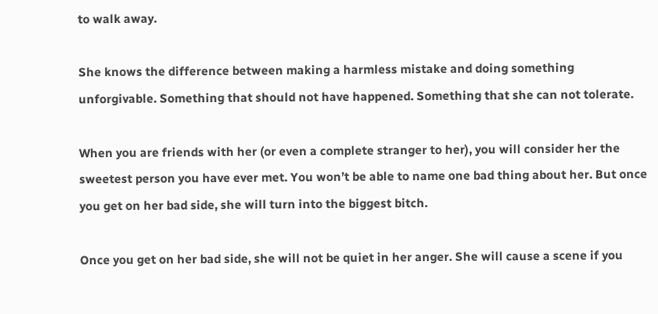to walk away.

She knows the difference between making a harmless mistake and doing something unforgivable. Something that should not have happened. Something that she can not tolerate.

When you are friends with her (or even a complete stranger to her), you will consider her the sweetest person you have ever met. You won’t be able to name one bad thing about her. But once you get on her bad side, she will turn into the biggest bitch.

Once you get on her bad side, she will not be quiet in her anger. She will cause a scene if you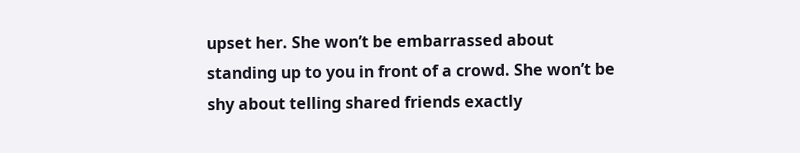upset her. She won’t be embarrassed about standing up to you in front of a crowd. She won’t be shy about telling shared friends exactly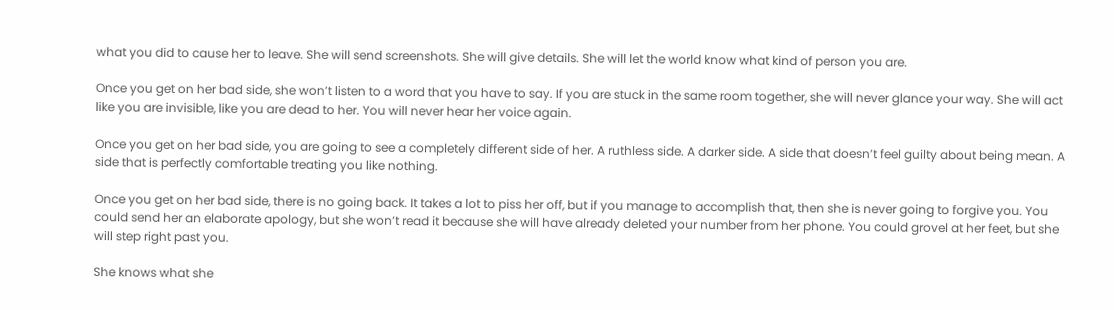what you did to cause her to leave. She will send screenshots. She will give details. She will let the world know what kind of person you are.

Once you get on her bad side, she won’t listen to a word that you have to say. If you are stuck in the same room together, she will never glance your way. She will act like you are invisible, like you are dead to her. You will never hear her voice again.

Once you get on her bad side, you are going to see a completely different side of her. A ruthless side. A darker side. A side that doesn’t feel guilty about being mean. A side that is perfectly comfortable treating you like nothing.

Once you get on her bad side, there is no going back. It takes a lot to piss her off, but if you manage to accomplish that, then she is never going to forgive you. You could send her an elaborate apology, but she won’t read it because she will have already deleted your number from her phone. You could grovel at her feet, but she will step right past you.

She knows what she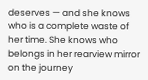deserves — and she knows who is a complete waste of her time. She knows who belongs in her rearview mirror on the journey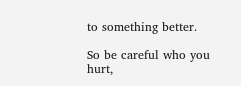to something better.

So be careful who you hurt,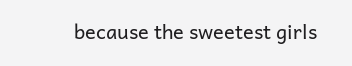because the sweetest girls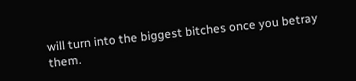will turn into the biggest bitches once you betray them.